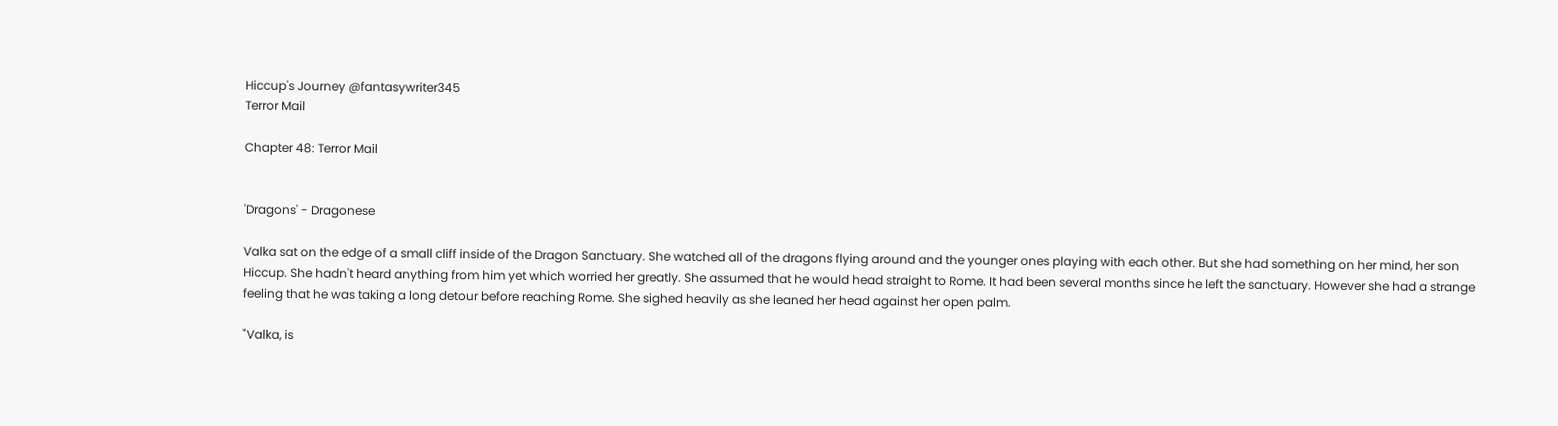Hiccup's Journey @fantasywriter345
Terror Mail

Chapter 48: Terror Mail


'Dragons' - Dragonese

Valka sat on the edge of a small cliff inside of the Dragon Sanctuary. She watched all of the dragons flying around and the younger ones playing with each other. But she had something on her mind, her son Hiccup. She hadn't heard anything from him yet which worried her greatly. She assumed that he would head straight to Rome. It had been several months since he left the sanctuary. However she had a strange feeling that he was taking a long detour before reaching Rome. She sighed heavily as she leaned her head against her open palm.

"Valka, is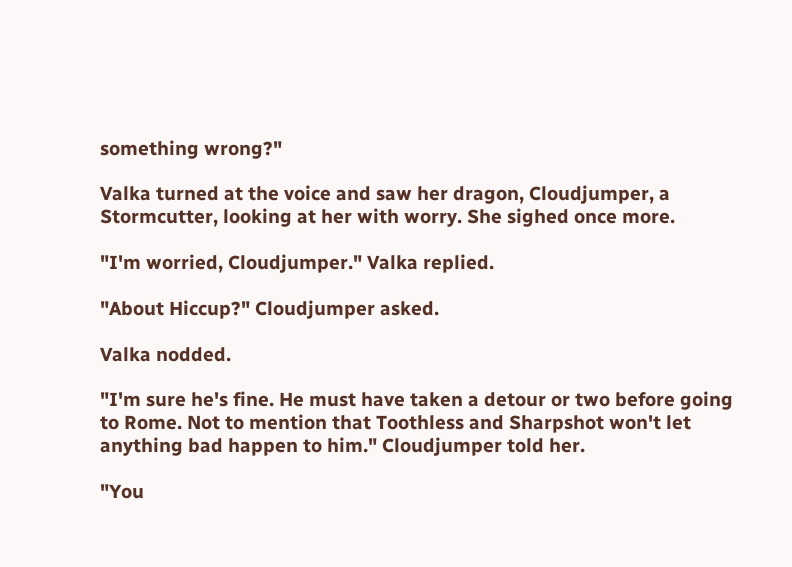something wrong?"

Valka turned at the voice and saw her dragon, Cloudjumper, a Stormcutter, looking at her with worry. She sighed once more.

"I'm worried, Cloudjumper." Valka replied.

"About Hiccup?" Cloudjumper asked.

Valka nodded.

"I'm sure he's fine. He must have taken a detour or two before going to Rome. Not to mention that Toothless and Sharpshot won't let anything bad happen to him." Cloudjumper told her.

"You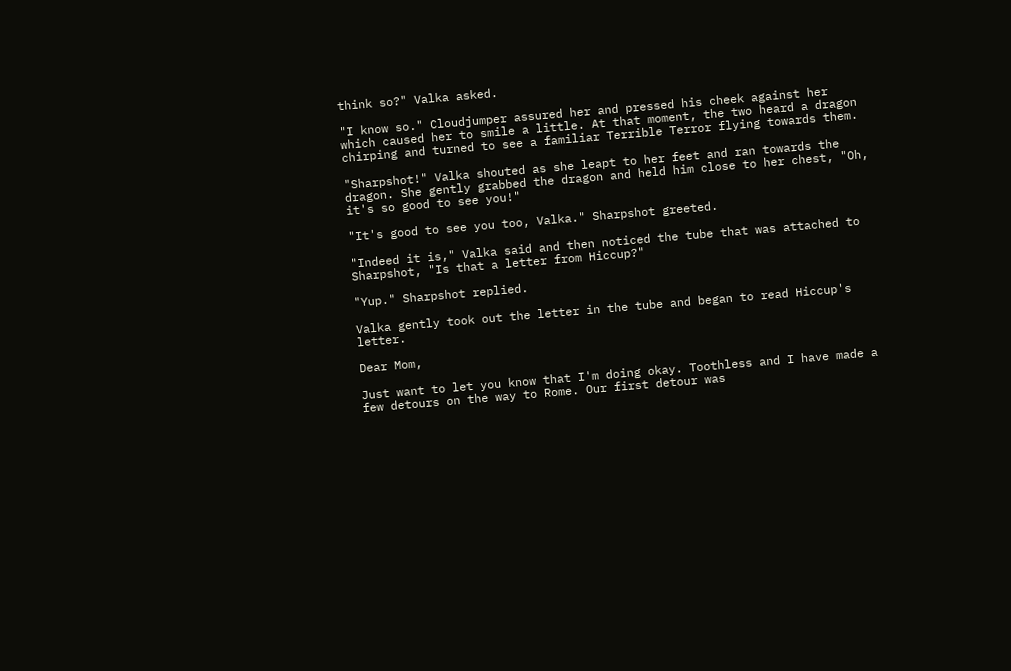think so?" Valka asked.

"I know so." Cloudjumper assured her and pressed his cheek against her which caused her to smile a little. At that moment, the two heard a dragon chirping and turned to see a familiar Terrible Terror flying towards them.

"Sharpshot!" Valka shouted as she leapt to her feet and ran towards the dragon. She gently grabbed the dragon and held him close to her chest, "Oh, it's so good to see you!"

"It's good to see you too, Valka." Sharpshot greeted.

"Indeed it is," Valka said and then noticed the tube that was attached to Sharpshot, "Is that a letter from Hiccup?"

"Yup." Sharpshot replied.

Valka gently took out the letter in the tube and began to read Hiccup's letter.

Dear Mom,

Just want to let you know that I'm doing okay. Toothless and I have made a few detours on the way to Rome. Our first detour was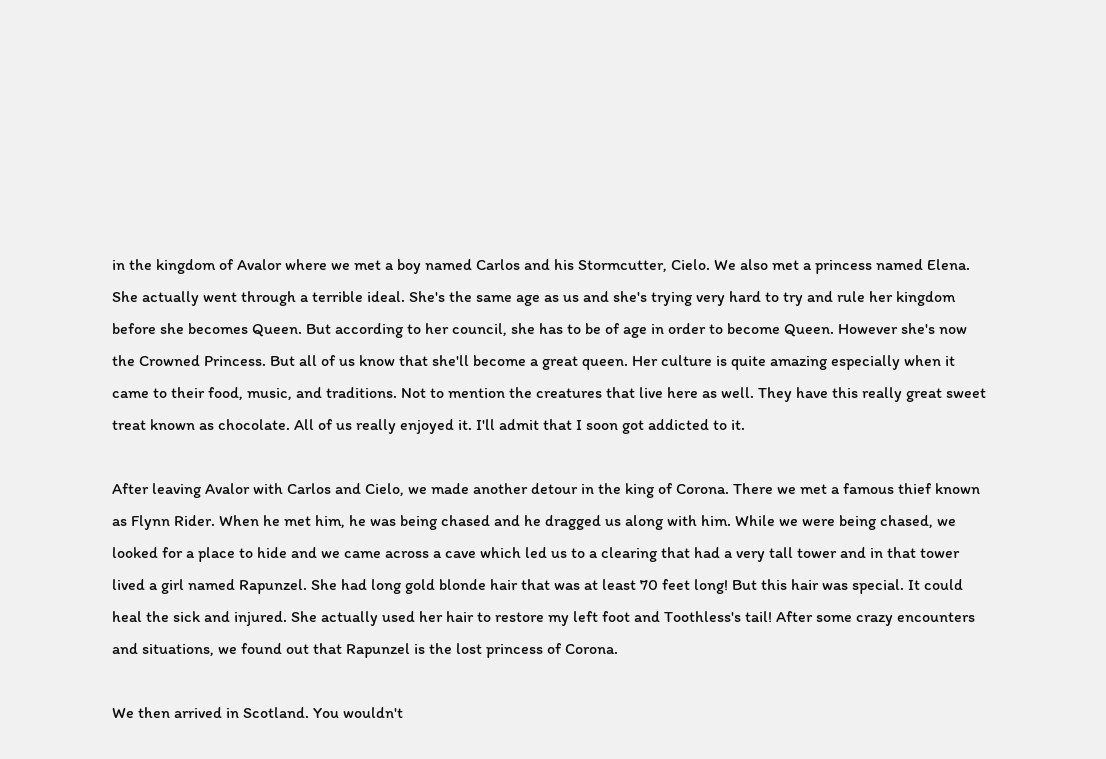in the kingdom of Avalor where we met a boy named Carlos and his Stormcutter, Cielo. We also met a princess named Elena. She actually went through a terrible ideal. She's the same age as us and she's trying very hard to try and rule her kingdom before she becomes Queen. But according to her council, she has to be of age in order to become Queen. However she's now the Crowned Princess. But all of us know that she'll become a great queen. Her culture is quite amazing especially when it came to their food, music, and traditions. Not to mention the creatures that live here as well. They have this really great sweet treat known as chocolate. All of us really enjoyed it. I'll admit that I soon got addicted to it.

After leaving Avalor with Carlos and Cielo, we made another detour in the king of Corona. There we met a famous thief known as Flynn Rider. When he met him, he was being chased and he dragged us along with him. While we were being chased, we looked for a place to hide and we came across a cave which led us to a clearing that had a very tall tower and in that tower lived a girl named Rapunzel. She had long gold blonde hair that was at least 70 feet long! But this hair was special. It could heal the sick and injured. She actually used her hair to restore my left foot and Toothless's tail! After some crazy encounters and situations, we found out that Rapunzel is the lost princess of Corona.

We then arrived in Scotland. You wouldn't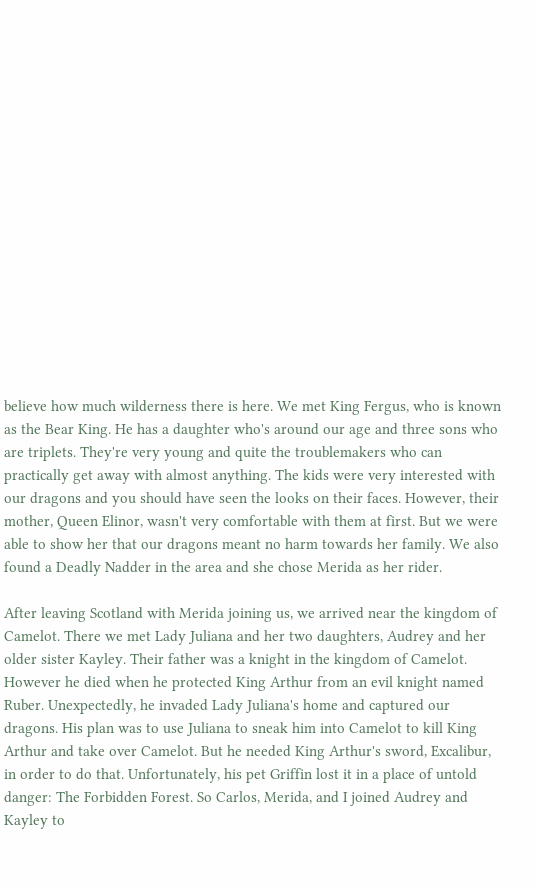believe how much wilderness there is here. We met King Fergus, who is known as the Bear King. He has a daughter who's around our age and three sons who are triplets. They're very young and quite the troublemakers who can practically get away with almost anything. The kids were very interested with our dragons and you should have seen the looks on their faces. However, their mother, Queen Elinor, wasn't very comfortable with them at first. But we were able to show her that our dragons meant no harm towards her family. We also found a Deadly Nadder in the area and she chose Merida as her rider.

After leaving Scotland with Merida joining us, we arrived near the kingdom of Camelot. There we met Lady Juliana and her two daughters, Audrey and her older sister Kayley. Their father was a knight in the kingdom of Camelot. However he died when he protected King Arthur from an evil knight named Ruber. Unexpectedly, he invaded Lady Juliana's home and captured our dragons. His plan was to use Juliana to sneak him into Camelot to kill King Arthur and take over Camelot. But he needed King Arthur's sword, Excalibur, in order to do that. Unfortunately, his pet Griffin lost it in a place of untold danger: The Forbidden Forest. So Carlos, Merida, and I joined Audrey and Kayley to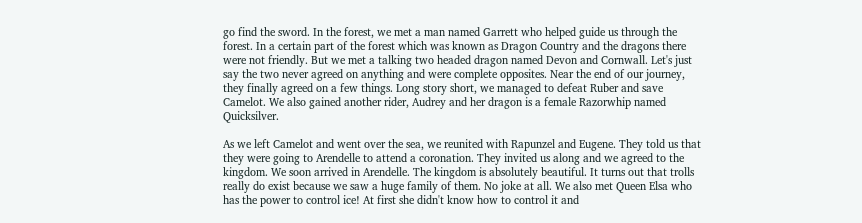go find the sword. In the forest, we met a man named Garrett who helped guide us through the forest. In a certain part of the forest which was known as Dragon Country and the dragons there were not friendly. But we met a talking two headed dragon named Devon and Cornwall. Let's just say the two never agreed on anything and were complete opposites. Near the end of our journey, they finally agreed on a few things. Long story short, we managed to defeat Ruber and save Camelot. We also gained another rider, Audrey and her dragon is a female Razorwhip named Quicksilver.

As we left Camelot and went over the sea, we reunited with Rapunzel and Eugene. They told us that they were going to Arendelle to attend a coronation. They invited us along and we agreed to the kingdom. We soon arrived in Arendelle. The kingdom is absolutely beautiful. It turns out that trolls really do exist because we saw a huge family of them. No joke at all. We also met Queen Elsa who has the power to control ice! At first she didn't know how to control it and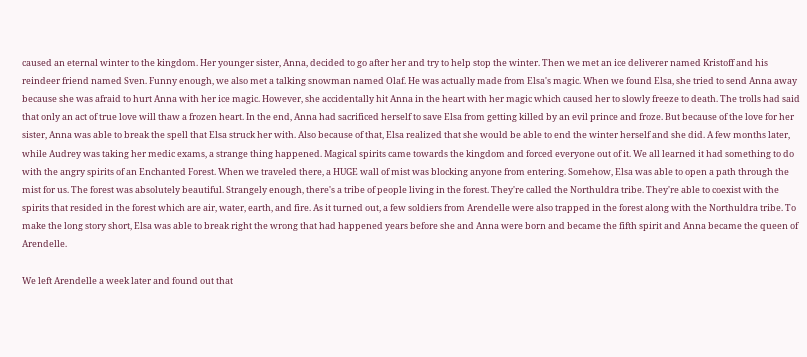caused an eternal winter to the kingdom. Her younger sister, Anna, decided to go after her and try to help stop the winter. Then we met an ice deliverer named Kristoff and his reindeer friend named Sven. Funny enough, we also met a talking snowman named Olaf. He was actually made from Elsa's magic. When we found Elsa, she tried to send Anna away because she was afraid to hurt Anna with her ice magic. However, she accidentally hit Anna in the heart with her magic which caused her to slowly freeze to death. The trolls had said that only an act of true love will thaw a frozen heart. In the end, Anna had sacrificed herself to save Elsa from getting killed by an evil prince and froze. But because of the love for her sister, Anna was able to break the spell that Elsa struck her with. Also because of that, Elsa realized that she would be able to end the winter herself and she did. A few months later, while Audrey was taking her medic exams, a strange thing happened. Magical spirits came towards the kingdom and forced everyone out of it. We all learned it had something to do with the angry spirits of an Enchanted Forest. When we traveled there, a HUGE wall of mist was blocking anyone from entering. Somehow, Elsa was able to open a path through the mist for us. The forest was absolutely beautiful. Strangely enough, there's a tribe of people living in the forest. They're called the Northuldra tribe. They're able to coexist with the spirits that resided in the forest which are air, water, earth, and fire. As it turned out, a few soldiers from Arendelle were also trapped in the forest along with the Northuldra tribe. To make the long story short, Elsa was able to break right the wrong that had happened years before she and Anna were born and became the fifth spirit and Anna became the queen of Arendelle.

We left Arendelle a week later and found out that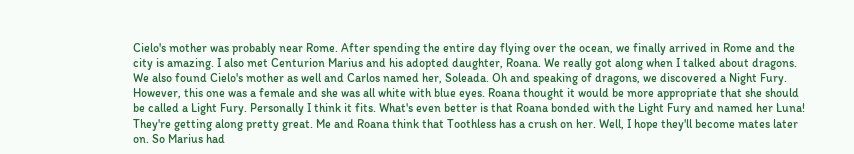Cielo's mother was probably near Rome. After spending the entire day flying over the ocean, we finally arrived in Rome and the city is amazing. I also met Centurion Marius and his adopted daughter, Roana. We really got along when I talked about dragons. We also found Cielo's mother as well and Carlos named her, Soleada. Oh and speaking of dragons, we discovered a Night Fury. However, this one was a female and she was all white with blue eyes. Roana thought it would be more appropriate that she should be called a Light Fury. Personally I think it fits. What's even better is that Roana bonded with the Light Fury and named her Luna! They're getting along pretty great. Me and Roana think that Toothless has a crush on her. Well, I hope they'll become mates later on. So Marius had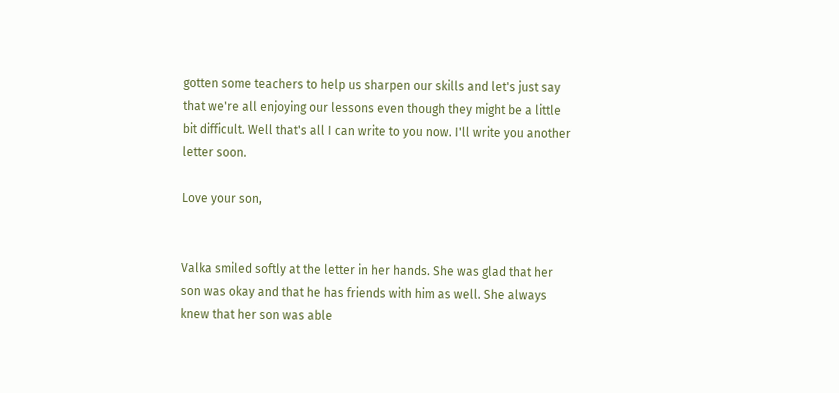gotten some teachers to help us sharpen our skills and let's just say that we're all enjoying our lessons even though they might be a little bit difficult. Well that's all I can write to you now. I'll write you another letter soon.

Love your son,


Valka smiled softly at the letter in her hands. She was glad that her son was okay and that he has friends with him as well. She always knew that her son was able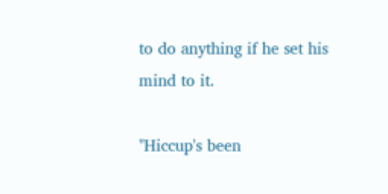to do anything if he set his mind to it.

"Hiccup's been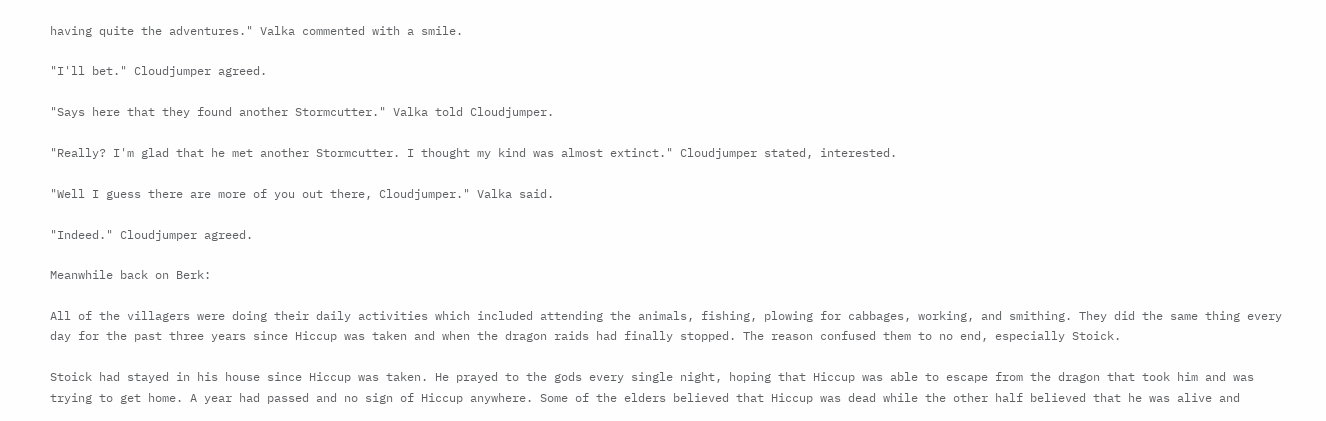having quite the adventures." Valka commented with a smile.

"I'll bet." Cloudjumper agreed.

"Says here that they found another Stormcutter." Valka told Cloudjumper.

"Really? I'm glad that he met another Stormcutter. I thought my kind was almost extinct." Cloudjumper stated, interested.

"Well I guess there are more of you out there, Cloudjumper." Valka said.

"Indeed." Cloudjumper agreed.

Meanwhile back on Berk:

All of the villagers were doing their daily activities which included attending the animals, fishing, plowing for cabbages, working, and smithing. They did the same thing every day for the past three years since Hiccup was taken and when the dragon raids had finally stopped. The reason confused them to no end, especially Stoick.

Stoick had stayed in his house since Hiccup was taken. He prayed to the gods every single night, hoping that Hiccup was able to escape from the dragon that took him and was trying to get home. A year had passed and no sign of Hiccup anywhere. Some of the elders believed that Hiccup was dead while the other half believed that he was alive and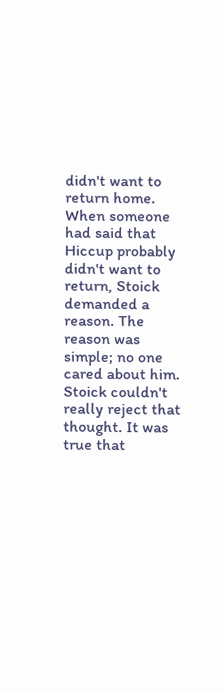didn't want to return home. When someone had said that Hiccup probably didn't want to return, Stoick demanded a reason. The reason was simple; no one cared about him. Stoick couldn't really reject that thought. It was true that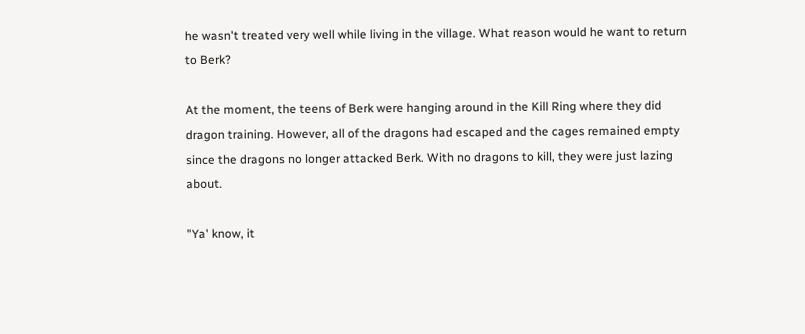he wasn't treated very well while living in the village. What reason would he want to return to Berk?

At the moment, the teens of Berk were hanging around in the Kill Ring where they did dragon training. However, all of the dragons had escaped and the cages remained empty since the dragons no longer attacked Berk. With no dragons to kill, they were just lazing about.

"Ya' know, it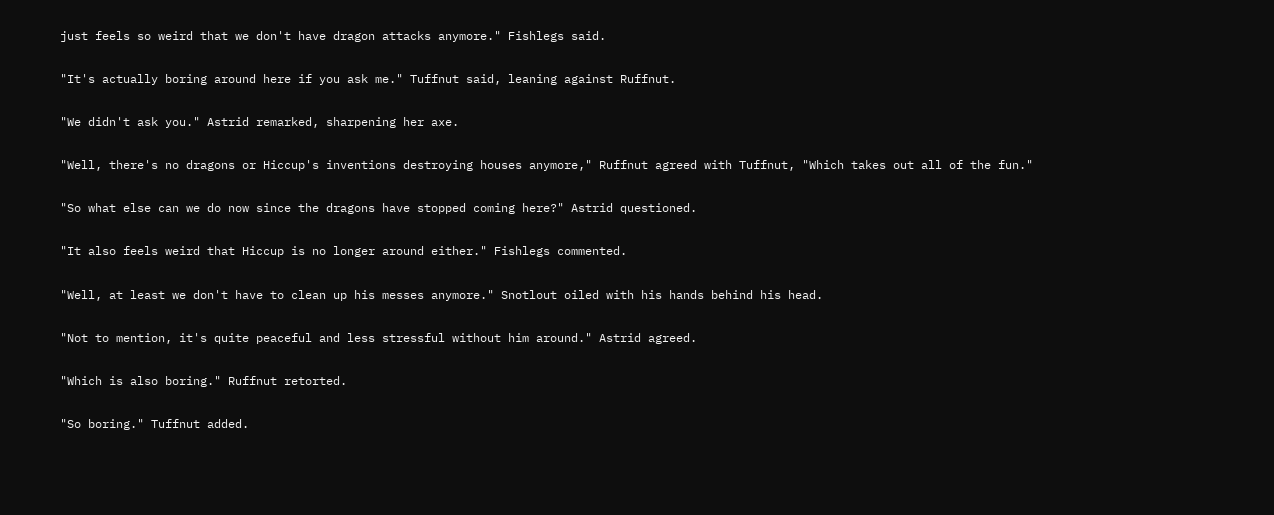just feels so weird that we don't have dragon attacks anymore." Fishlegs said.

"It's actually boring around here if you ask me." Tuffnut said, leaning against Ruffnut.

"We didn't ask you." Astrid remarked, sharpening her axe.

"Well, there's no dragons or Hiccup's inventions destroying houses anymore," Ruffnut agreed with Tuffnut, "Which takes out all of the fun."

"So what else can we do now since the dragons have stopped coming here?" Astrid questioned.

"It also feels weird that Hiccup is no longer around either." Fishlegs commented.

"Well, at least we don't have to clean up his messes anymore." Snotlout oiled with his hands behind his head.

"Not to mention, it's quite peaceful and less stressful without him around." Astrid agreed.

"Which is also boring." Ruffnut retorted.

"So boring." Tuffnut added.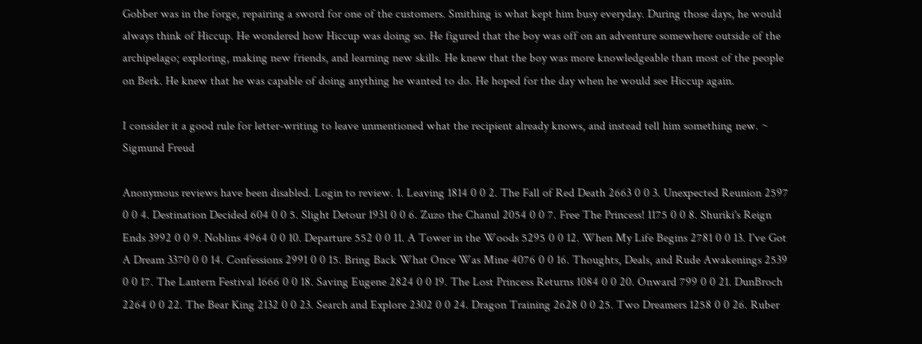Gobber was in the forge, repairing a sword for one of the customers. Smithing is what kept him busy everyday. During those days, he would always think of Hiccup. He wondered how Hiccup was doing so. He figured that the boy was off on an adventure somewhere outside of the archipelago; exploring, making new friends, and learning new skills. He knew that the boy was more knowledgeable than most of the people on Berk. He knew that he was capable of doing anything he wanted to do. He hoped for the day when he would see Hiccup again.

I consider it a good rule for letter-writing to leave unmentioned what the recipient already knows, and instead tell him something new. ~ Sigmund Freud

Anonymous reviews have been disabled. Login to review. 1. Leaving 1814 0 0 2. The Fall of Red Death 2663 0 0 3. Unexpected Reunion 2597 0 0 4. Destination Decided 604 0 0 5. Slight Detour 1931 0 0 6. Zuzo the Chanul 2054 0 0 7. Free The Princess! 1175 0 0 8. Shuriki's Reign Ends 3992 0 0 9. Noblins 4964 0 0 10. Departure 552 0 0 11. A Tower in the Woods 5295 0 0 12. When My Life Begins 2781 0 0 13. I've Got A Dream 3370 0 0 14. Confessions 2991 0 0 15. Bring Back What Once Was Mine 4076 0 0 16. Thoughts, Deals, and Rude Awakenings 2539 0 0 17. The Lantern Festival 1666 0 0 18. Saving Eugene 2824 0 0 19. The Lost Princess Returns 1084 0 0 20. Onward 799 0 0 21. DunBroch 2264 0 0 22. The Bear King 2132 0 0 23. Search and Explore 2302 0 0 24. Dragon Training 2628 0 0 25. Two Dreamers 1258 0 0 26. Ruber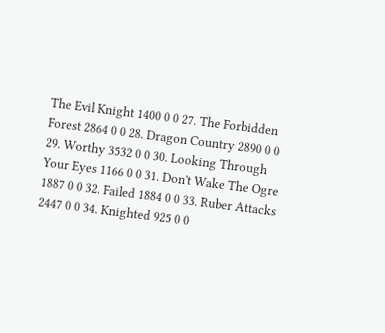The Evil Knight 1400 0 0 27. The Forbidden Forest 2864 0 0 28. Dragon Country 2890 0 0 29. Worthy 3532 0 0 30. Looking Through Your Eyes 1166 0 0 31. Don't Wake The Ogre 1887 0 0 32. Failed 1884 0 0 33. Ruber Attacks 2447 0 0 34. Knighted 925 0 0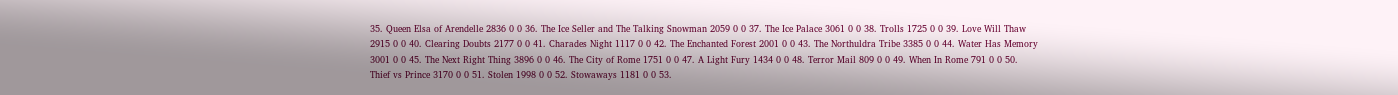35. Queen Elsa of Arendelle 2836 0 0 36. The Ice Seller and The Talking Snowman 2059 0 0 37. The Ice Palace 3061 0 0 38. Trolls 1725 0 0 39. Love Will Thaw 2915 0 0 40. Clearing Doubts 2177 0 0 41. Charades Night 1117 0 0 42. The Enchanted Forest 2001 0 0 43. The Northuldra Tribe 3385 0 0 44. Water Has Memory 3001 0 0 45. The Next Right Thing 3896 0 0 46. The City of Rome 1751 0 0 47. A Light Fury 1434 0 0 48. Terror Mail 809 0 0 49. When In Rome 791 0 0 50. Thief vs Prince 3170 0 0 51. Stolen 1998 0 0 52. Stowaways 1181 0 0 53.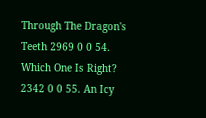Through The Dragon's Teeth 2969 0 0 54. Which One Is Right? 2342 0 0 55. An Icy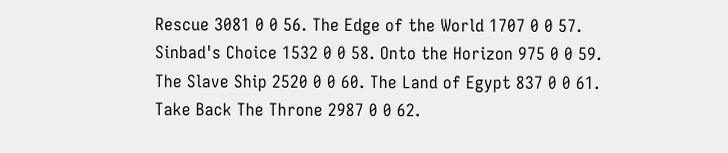Rescue 3081 0 0 56. The Edge of the World 1707 0 0 57. Sinbad's Choice 1532 0 0 58. Onto the Horizon 975 0 0 59. The Slave Ship 2520 0 0 60. The Land of Egypt 837 0 0 61. Take Back The Throne 2987 0 0 62.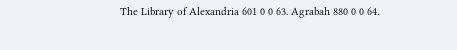The Library of Alexandria 601 0 0 63. Agrabah 880 0 0 64.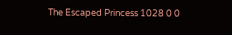The Escaped Princess 1028 0 0